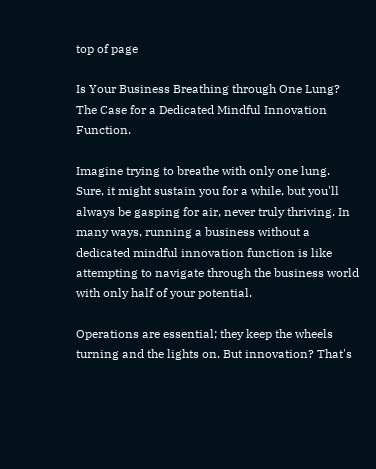top of page

Is Your Business Breathing through One Lung? The Case for a Dedicated Mindful Innovation Function.

Imagine trying to breathe with only one lung. Sure, it might sustain you for a while, but you'll always be gasping for air, never truly thriving. In many ways, running a business without a dedicated mindful innovation function is like attempting to navigate through the business world with only half of your potential.

Operations are essential; they keep the wheels turning and the lights on. But innovation? That's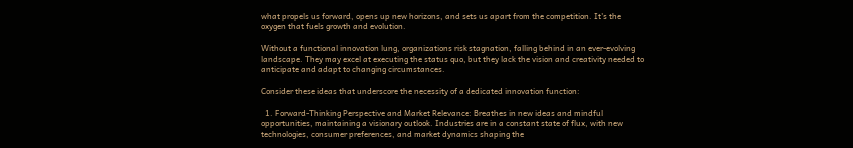what propels us forward, opens up new horizons, and sets us apart from the competition. It's the oxygen that fuels growth and evolution.

Without a functional innovation lung, organizations risk stagnation, falling behind in an ever-evolving landscape. They may excel at executing the status quo, but they lack the vision and creativity needed to anticipate and adapt to changing circumstances.

Consider these ideas that underscore the necessity of a dedicated innovation function:

  1. Forward-Thinking Perspective and Market Relevance: Breathes in new ideas and mindful opportunities, maintaining a visionary outlook. Industries are in a constant state of flux, with new technologies, consumer preferences, and market dynamics shaping the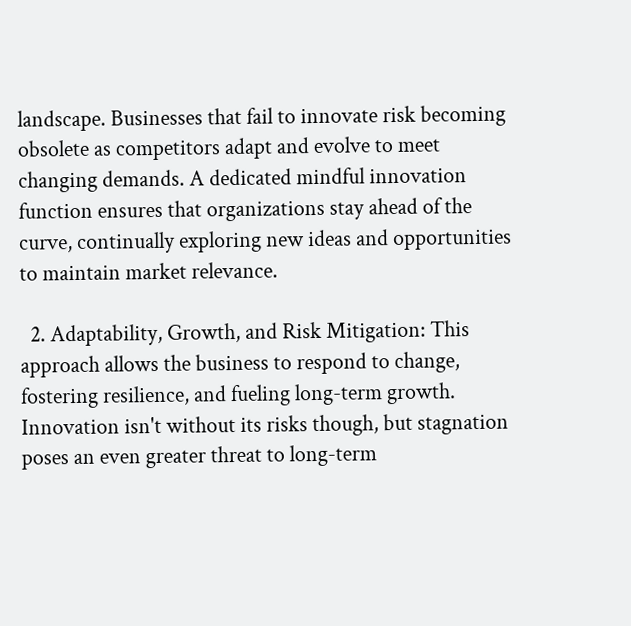landscape. Businesses that fail to innovate risk becoming obsolete as competitors adapt and evolve to meet changing demands. A dedicated mindful innovation function ensures that organizations stay ahead of the curve, continually exploring new ideas and opportunities to maintain market relevance.

  2. Adaptability, Growth, and Risk Mitigation: This approach allows the business to respond to change, fostering resilience, and fueling long-term growth. Innovation isn't without its risks though, but stagnation poses an even greater threat to long-term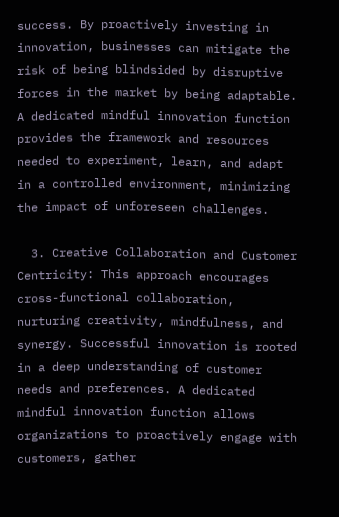success. By proactively investing in innovation, businesses can mitigate the risk of being blindsided by disruptive forces in the market by being adaptable. A dedicated mindful innovation function provides the framework and resources needed to experiment, learn, and adapt in a controlled environment, minimizing the impact of unforeseen challenges.

  3. Creative Collaboration and Customer Centricity: This approach encourages cross-functional collaboration, nurturing creativity, mindfulness, and synergy. Successful innovation is rooted in a deep understanding of customer needs and preferences. A dedicated mindful innovation function allows organizations to proactively engage with customers, gather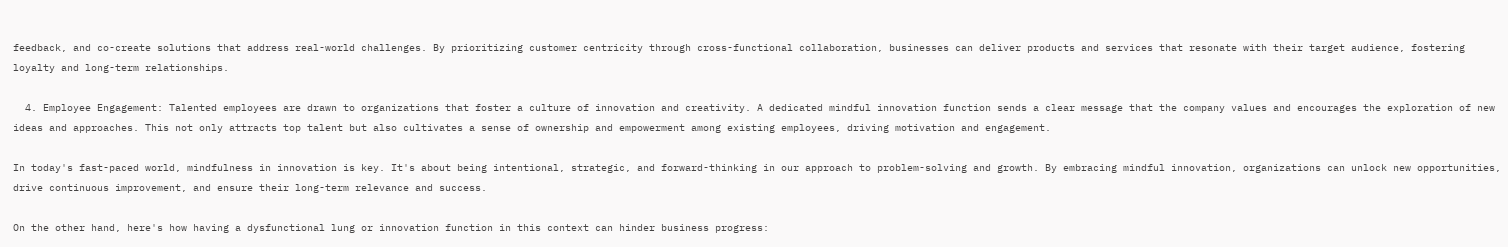feedback, and co-create solutions that address real-world challenges. By prioritizing customer centricity through cross-functional collaboration, businesses can deliver products and services that resonate with their target audience, fostering loyalty and long-term relationships.

  4. Employee Engagement: Talented employees are drawn to organizations that foster a culture of innovation and creativity. A dedicated mindful innovation function sends a clear message that the company values and encourages the exploration of new ideas and approaches. This not only attracts top talent but also cultivates a sense of ownership and empowerment among existing employees, driving motivation and engagement.

In today's fast-paced world, mindfulness in innovation is key. It's about being intentional, strategic, and forward-thinking in our approach to problem-solving and growth. By embracing mindful innovation, organizations can unlock new opportunities, drive continuous improvement, and ensure their long-term relevance and success.

On the other hand, here's how having a dysfunctional lung or innovation function in this context can hinder business progress: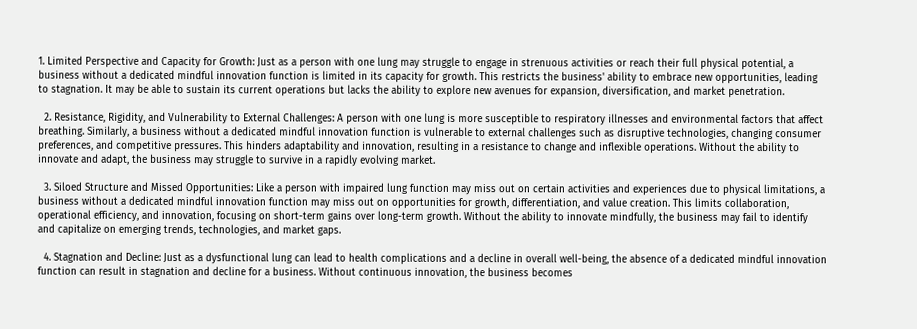1. Limited Perspective and Capacity for Growth: Just as a person with one lung may struggle to engage in strenuous activities or reach their full physical potential, a business without a dedicated mindful innovation function is limited in its capacity for growth. This restricts the business' ability to embrace new opportunities, leading to stagnation. It may be able to sustain its current operations but lacks the ability to explore new avenues for expansion, diversification, and market penetration.

  2. Resistance, Rigidity, and Vulnerability to External Challenges: A person with one lung is more susceptible to respiratory illnesses and environmental factors that affect breathing. Similarly, a business without a dedicated mindful innovation function is vulnerable to external challenges such as disruptive technologies, changing consumer preferences, and competitive pressures. This hinders adaptability and innovation, resulting in a resistance to change and inflexible operations. Without the ability to innovate and adapt, the business may struggle to survive in a rapidly evolving market.

  3. Siloed Structure and Missed Opportunities: Like a person with impaired lung function may miss out on certain activities and experiences due to physical limitations, a business without a dedicated mindful innovation function may miss out on opportunities for growth, differentiation, and value creation. This limits collaboration, operational efficiency, and innovation, focusing on short-term gains over long-term growth. Without the ability to innovate mindfully, the business may fail to identify and capitalize on emerging trends, technologies, and market gaps.

  4. Stagnation and Decline: Just as a dysfunctional lung can lead to health complications and a decline in overall well-being, the absence of a dedicated mindful innovation function can result in stagnation and decline for a business. Without continuous innovation, the business becomes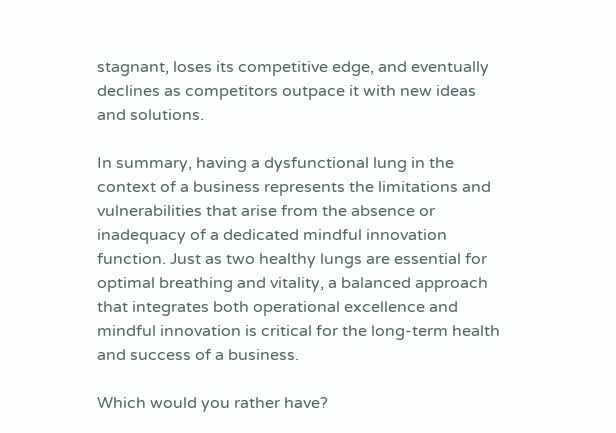stagnant, loses its competitive edge, and eventually declines as competitors outpace it with new ideas and solutions.

In summary, having a dysfunctional lung in the context of a business represents the limitations and vulnerabilities that arise from the absence or inadequacy of a dedicated mindful innovation function. Just as two healthy lungs are essential for optimal breathing and vitality, a balanced approach that integrates both operational excellence and mindful innovation is critical for the long-term health and success of a business.

Which would you rather have?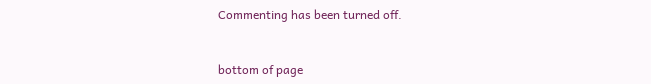Commenting has been turned off.


bottom of page